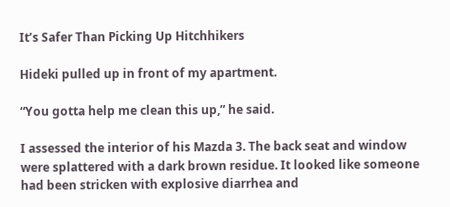It’s Safer Than Picking Up Hitchhikers

Hideki pulled up in front of my apartment.

“You gotta help me clean this up,” he said.

I assessed the interior of his Mazda 3. The back seat and window were splattered with a dark brown residue. It looked like someone had been stricken with explosive diarrhea and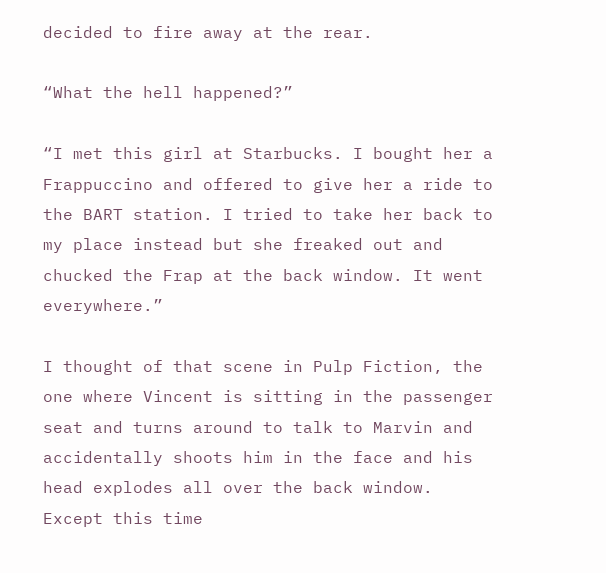decided to fire away at the rear.

“What the hell happened?”

“I met this girl at Starbucks. I bought her a Frappuccino and offered to give her a ride to the BART station. I tried to take her back to my place instead but she freaked out and chucked the Frap at the back window. It went everywhere.”

I thought of that scene in Pulp Fiction, the one where Vincent is sitting in the passenger seat and turns around to talk to Marvin and accidentally shoots him in the face and his head explodes all over the back window. Except this time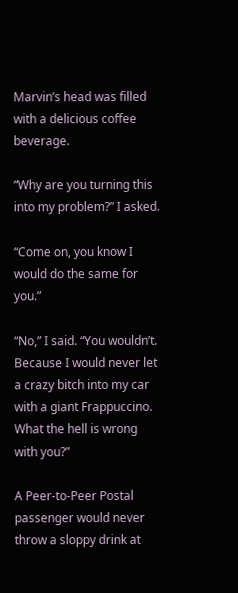Marvin’s head was filled with a delicious coffee beverage.

“Why are you turning this into my problem?” I asked.

“Come on, you know I would do the same for you.”

“No,” I said. “You wouldn’t. Because I would never let a crazy bitch into my car with a giant Frappuccino. What the hell is wrong with you?”

A Peer-to-Peer Postal passenger would never throw a sloppy drink at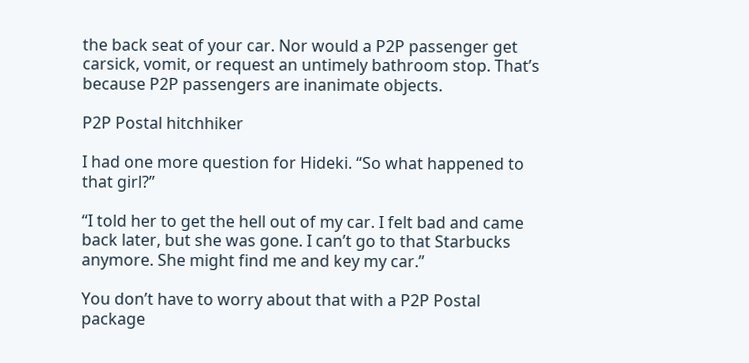the back seat of your car. Nor would a P2P passenger get carsick, vomit, or request an untimely bathroom stop. That’s because P2P passengers are inanimate objects.

P2P Postal hitchhiker

I had one more question for Hideki. “So what happened to that girl?”

“I told her to get the hell out of my car. I felt bad and came back later, but she was gone. I can’t go to that Starbucks anymore. She might find me and key my car.”

You don’t have to worry about that with a P2P Postal package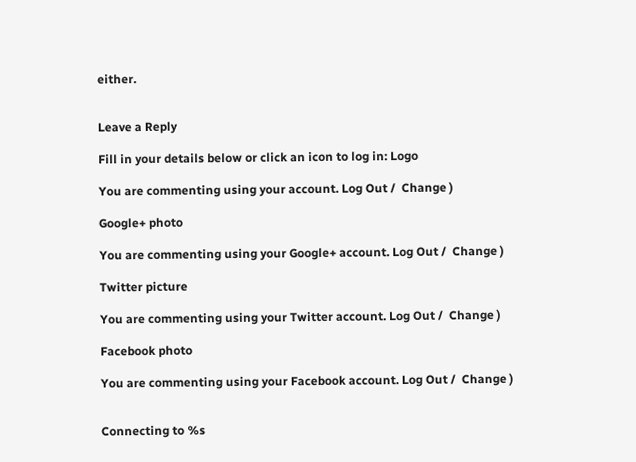either.


Leave a Reply

Fill in your details below or click an icon to log in: Logo

You are commenting using your account. Log Out /  Change )

Google+ photo

You are commenting using your Google+ account. Log Out /  Change )

Twitter picture

You are commenting using your Twitter account. Log Out /  Change )

Facebook photo

You are commenting using your Facebook account. Log Out /  Change )


Connecting to %s